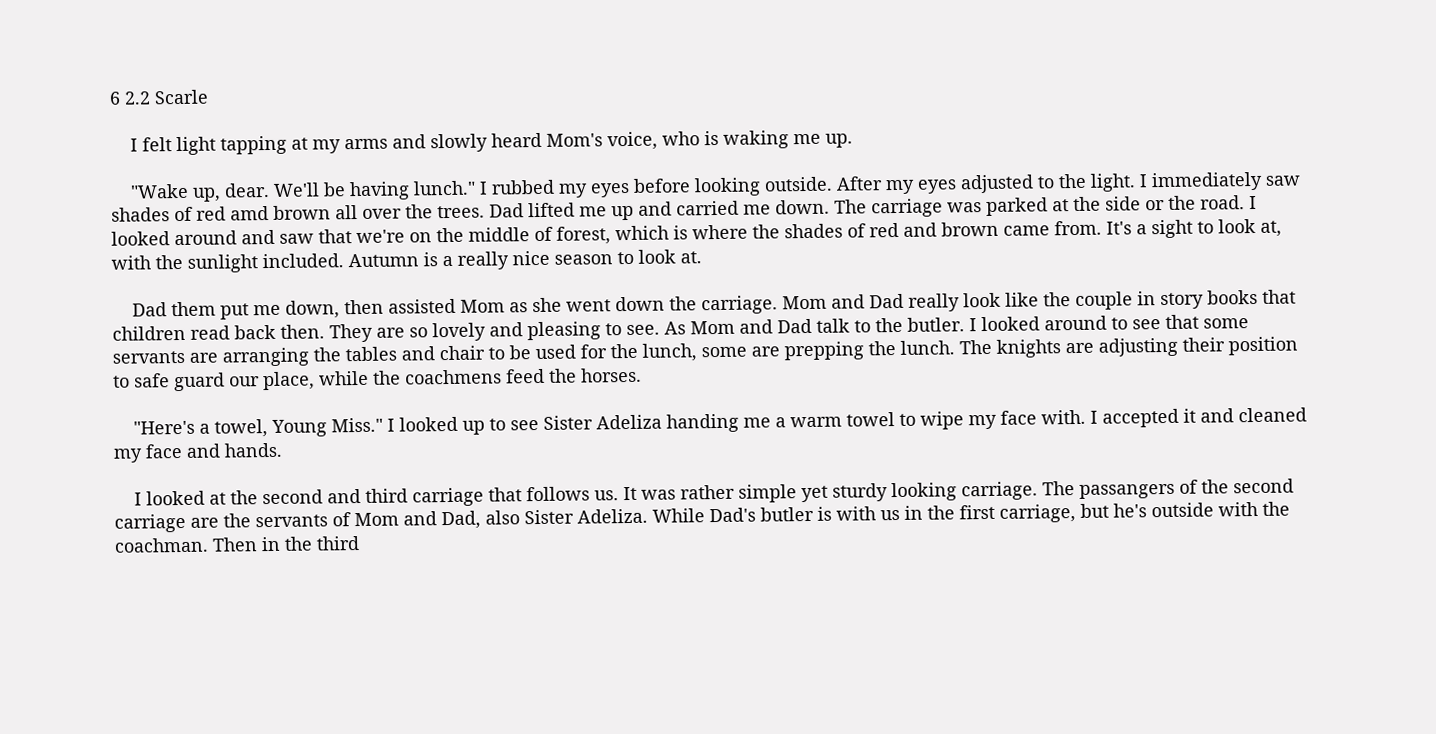6 2.2 Scarle

    I felt light tapping at my arms and slowly heard Mom's voice, who is waking me up.

    "Wake up, dear. We'll be having lunch." I rubbed my eyes before looking outside. After my eyes adjusted to the light. I immediately saw shades of red amd brown all over the trees. Dad lifted me up and carried me down. The carriage was parked at the side or the road. I looked around and saw that we're on the middle of forest, which is where the shades of red and brown came from. It's a sight to look at, with the sunlight included. Autumn is a really nice season to look at.

    Dad them put me down, then assisted Mom as she went down the carriage. Mom and Dad really look like the couple in story books that children read back then. They are so lovely and pleasing to see. As Mom and Dad talk to the butler. I looked around to see that some servants are arranging the tables and chair to be used for the lunch, some are prepping the lunch. The knights are adjusting their position to safe guard our place, while the coachmens feed the horses.

    "Here's a towel, Young Miss." I looked up to see Sister Adeliza handing me a warm towel to wipe my face with. I accepted it and cleaned my face and hands.

    I looked at the second and third carriage that follows us. It was rather simple yet sturdy looking carriage. The passangers of the second carriage are the servants of Mom and Dad, also Sister Adeliza. While Dad's butler is with us in the first carriage, but he's outside with the coachman. Then in the third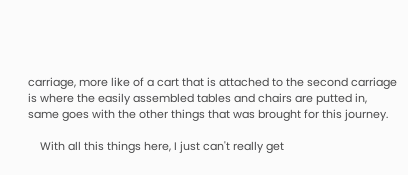carriage, more like of a cart that is attached to the second carriage is where the easily assembled tables and chairs are putted in, same goes with the other things that was brought for this journey.

    With all this things here, I just can't really get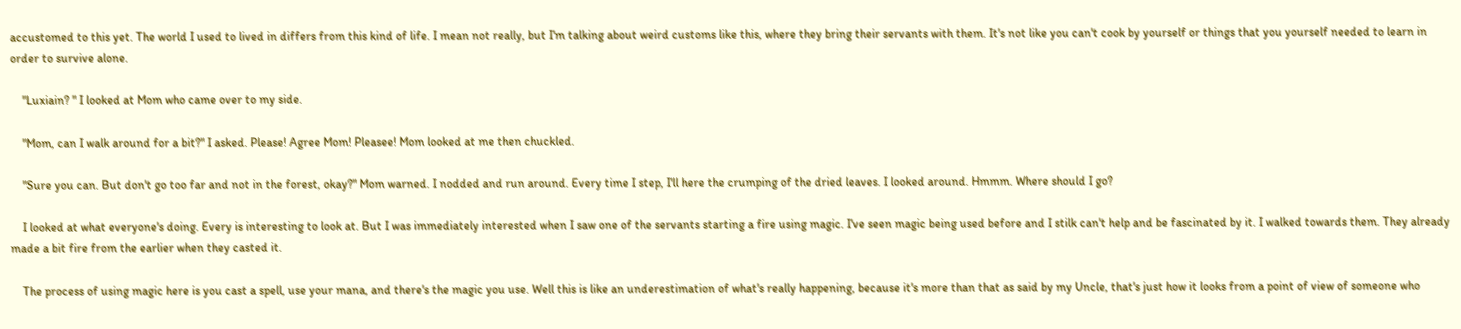accustomed to this yet. The world I used to lived in differs from this kind of life. I mean not really, but I'm talking about weird customs like this, where they bring their servants with them. It's not like you can't cook by yourself or things that you yourself needed to learn in order to survive alone.

    "Luxiain? " I looked at Mom who came over to my side.

    "Mom, can I walk around for a bit?" I asked. Please! Agree Mom! Pleasee! Mom looked at me then chuckled.

    "Sure you can. But don't go too far and not in the forest, okay?" Mom warned. I nodded and run around. Every time I step, I'll here the crumping of the dried leaves. I looked around. Hmmm. Where should I go?

    I looked at what everyone's doing. Every is interesting to look at. But I was immediately interested when I saw one of the servants starting a fire using magic. I've seen magic being used before and I stilk can't help and be fascinated by it. I walked towards them. They already made a bit fire from the earlier when they casted it.

    The process of using magic here is you cast a spell, use your mana, and there's the magic you use. Well this is like an underestimation of what's really happening, because it's more than that as said by my Uncle, that's just how it looks from a point of view of someone who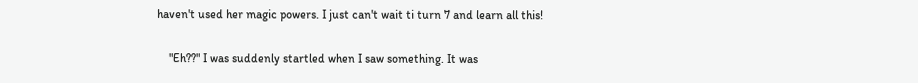haven't used her magic powers. I just can't wait ti turn 7 and learn all this!

    "Eh??" I was suddenly startled when I saw something. It was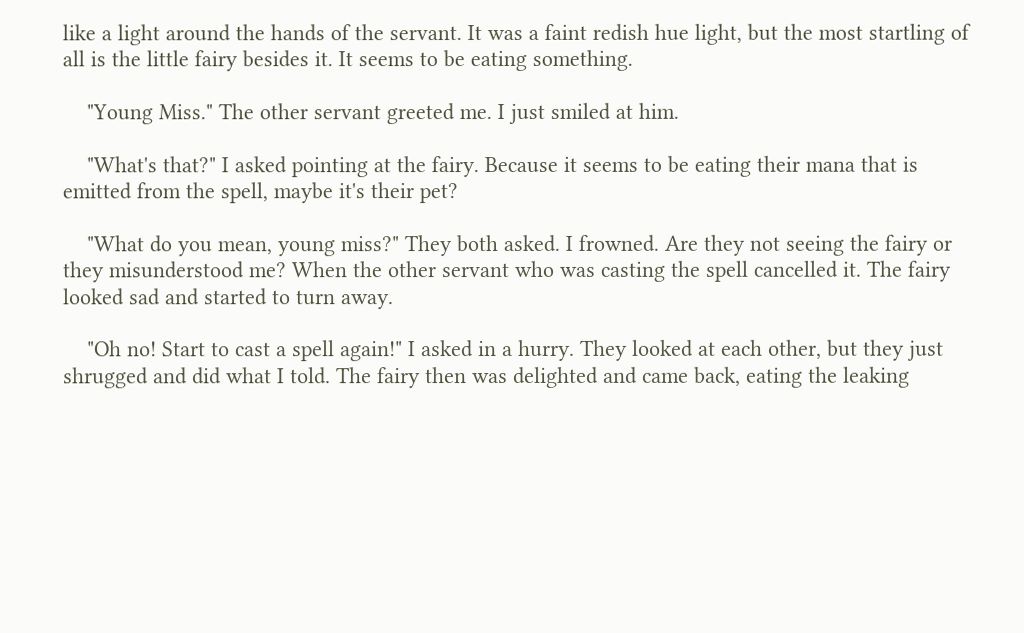like a light around the hands of the servant. It was a faint redish hue light, but the most startling of all is the little fairy besides it. It seems to be eating something.

    "Young Miss." The other servant greeted me. I just smiled at him.

    "What's that?" I asked pointing at the fairy. Because it seems to be eating their mana that is emitted from the spell, maybe it's their pet?

    "What do you mean, young miss?" They both asked. I frowned. Are they not seeing the fairy or they misunderstood me? When the other servant who was casting the spell cancelled it. The fairy looked sad and started to turn away.

    "Oh no! Start to cast a spell again!" I asked in a hurry. They looked at each other, but they just shrugged and did what I told. The fairy then was delighted and came back, eating the leaking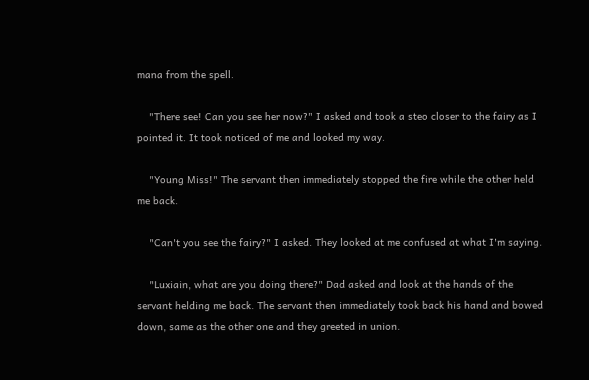mana from the spell.

    "There see! Can you see her now?" I asked and took a steo closer to the fairy as I pointed it. It took noticed of me and looked my way.

    "Young Miss!" The servant then immediately stopped the fire while the other held me back.

    "Can't you see the fairy?" I asked. They looked at me confused at what I'm saying.

    "Luxiain, what are you doing there?" Dad asked and look at the hands of the servant helding me back. The servant then immediately took back his hand and bowed down, same as the other one and they greeted in union.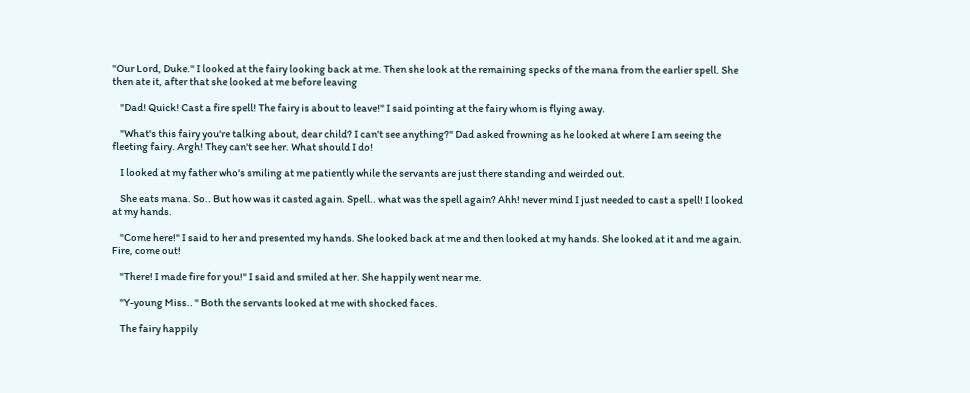"Our Lord, Duke." I looked at the fairy looking back at me. Then she look at the remaining specks of the mana from the earlier spell. She then ate it, after that she looked at me before leaving

    "Dad! Quick! Cast a fire spell! The fairy is about to leave!" I said pointing at the fairy whom is flying away.

    "What's this fairy you're talking about, dear child? I can't see anything?" Dad asked frowning as he looked at where I am seeing the fleeting fairy. Argh! They can't see her. What should I do!

    I looked at my father who's smiling at me patiently while the servants are just there standing and weirded out.

    She eats mana. So.. But how was it casted again. Spell.. what was the spell again? Ahh! never mind I just needed to cast a spell! I looked at my hands.

    "Come here!" I said to her and presented my hands. She looked back at me and then looked at my hands. She looked at it and me again. Fire, come out!

    "There! I made fire for you!" I said and smiled at her. She happily went near me.

    "Y-young Miss.. " Both the servants looked at me with shocked faces.

    The fairy happily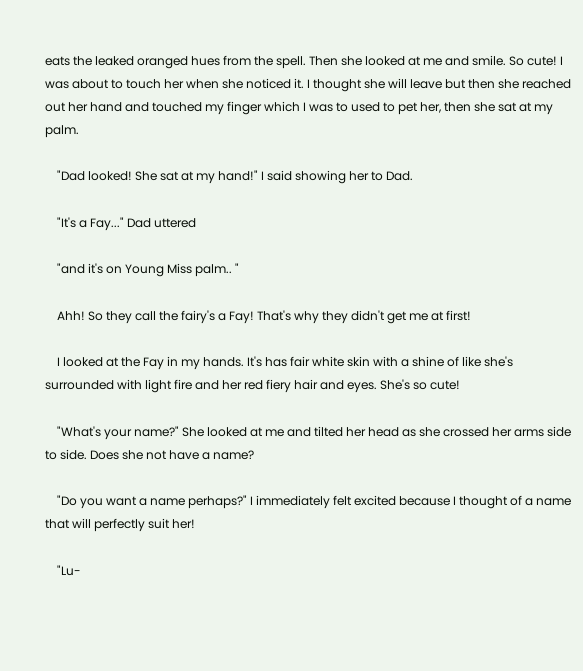eats the leaked oranged hues from the spell. Then she looked at me and smile. So cute! I was about to touch her when she noticed it. I thought she will leave but then she reached out her hand and touched my finger which I was to used to pet her, then she sat at my palm.

    "Dad looked! She sat at my hand!" I said showing her to Dad.

    "It's a Fay..." Dad uttered

    "and it's on Young Miss palm.. "

    Ahh! So they call the fairy's a Fay! That's why they didn't get me at first!

    I looked at the Fay in my hands. It's has fair white skin with a shine of like she's surrounded with light fire and her red fiery hair and eyes. She's so cute!

    "What's your name?" She looked at me and tilted her head as she crossed her arms side to side. Does she not have a name?

    "Do you want a name perhaps?" I immediately felt excited because I thought of a name that will perfectly suit her!

    "Lu-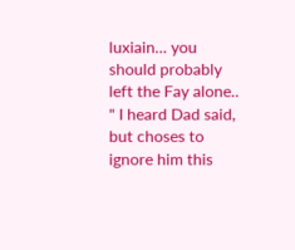luxiain... you should probably left the Fay alone.. " I heard Dad said, but choses to ignore him this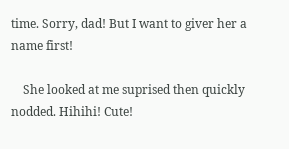time. Sorry, dad! But I want to giver her a name first!

    She looked at me suprised then quickly nodded. Hihihi! Cute!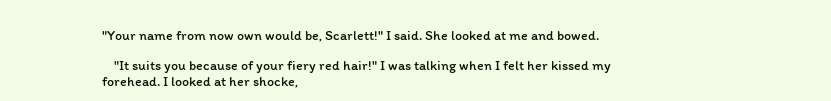"Your name from now own would be, Scarlett!" I said. She looked at me and bowed.

    "It suits you because of your fiery red hair!" I was talking when I felt her kissed my forehead. I looked at her shocke,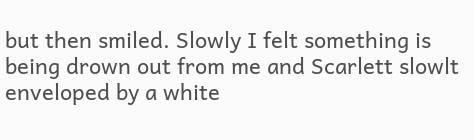but then smiled. Slowly I felt something is being drown out from me and Scarlett slowlt enveloped by a white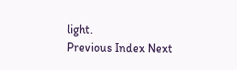light.
Previous Index Next